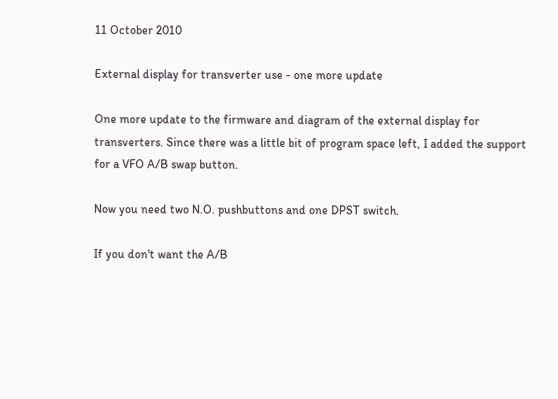11 October 2010

External display for transverter use - one more update

One more update to the firmware and diagram of the external display for transverters. Since there was a little bit of program space left, I added the support for a VFO A/B swap button.

Now you need two N.O. pushbuttons and one DPST switch.

If you don't want the A/B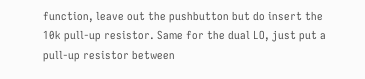function, leave out the pushbutton but do insert the 10k pull-up resistor. Same for the dual LO, just put a pull-up resistor between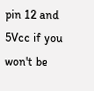pin 12 and 5Vcc if you won't be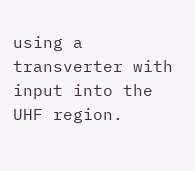using a transverter with input into the UHF region.